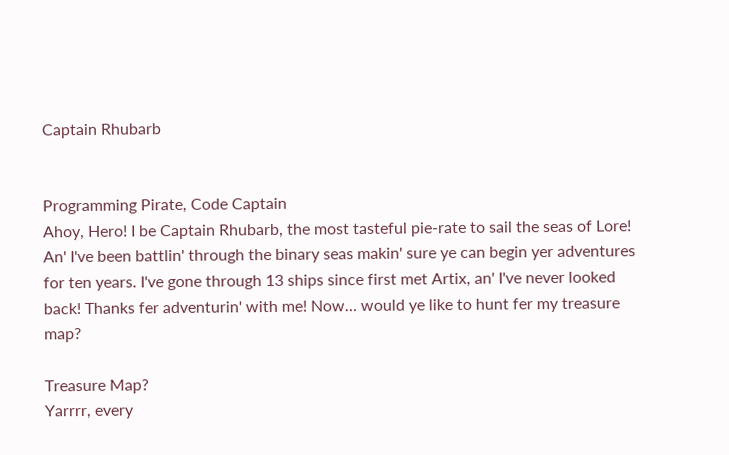Captain Rhubarb


Programming Pirate, Code Captain
Ahoy, Hero! I be Captain Rhubarb, the most tasteful pie-rate to sail the seas of Lore! An' I've been battlin' through the binary seas makin' sure ye can begin yer adventures for ten years. I've gone through 13 ships since first met Artix, an' I've never looked back! Thanks fer adventurin' with me! Now… would ye like to hunt fer my treasure map?

Treasure Map?
Yarrrr, every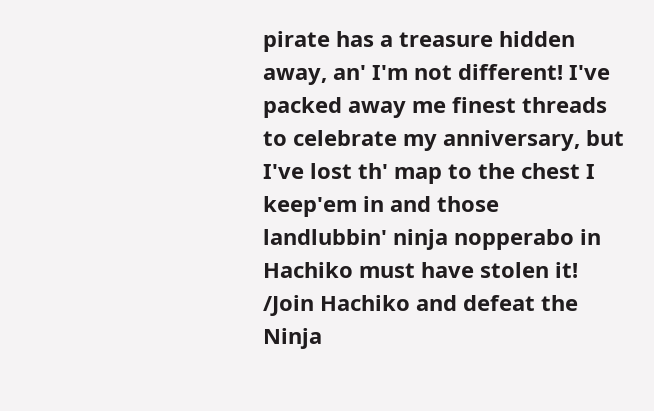pirate has a treasure hidden away, an' I'm not different! I've packed away me finest threads to celebrate my anniversary, but I've lost th' map to the chest I keep'em in and those landlubbin' ninja nopperabo in Hachiko must have stolen it! /Join Hachiko and defeat the Ninja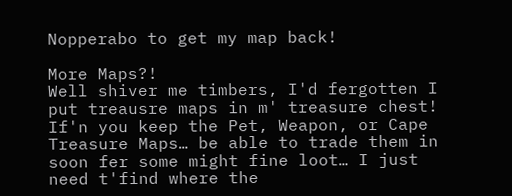Nopperabo to get my map back!

More Maps?!
Well shiver me timbers, I'd fergotten I put treausre maps in m' treasure chest! If'n you keep the Pet, Weapon, or Cape Treasure Maps… be able to trade them in soon fer some might fine loot… I just need t'find where the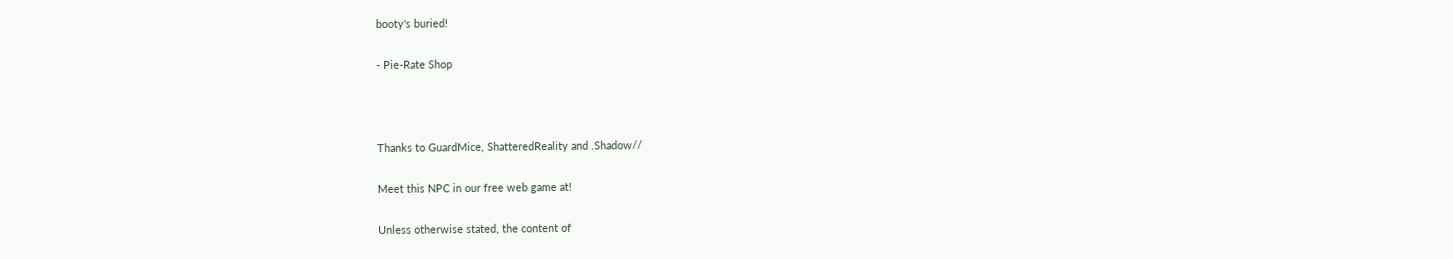booty's buried!

- Pie-Rate Shop



Thanks to GuardMice, ShatteredReality and .Shadow//

Meet this NPC in our free web game at!

Unless otherwise stated, the content of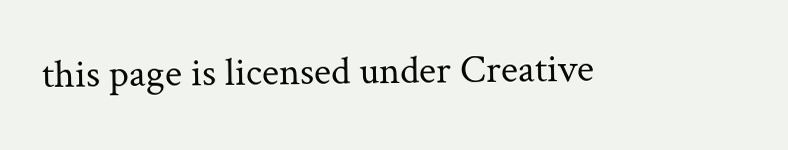this page is licensed under Creative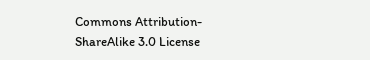Commons Attribution-ShareAlike 3.0 License